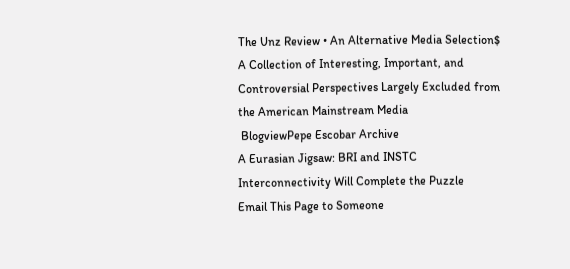The Unz Review • An Alternative Media Selection$
A Collection of Interesting, Important, and Controversial Perspectives Largely Excluded from the American Mainstream Media
 BlogviewPepe Escobar Archive
A Eurasian Jigsaw: BRI and INSTC Interconnectivity Will Complete the Puzzle
Email This Page to Someone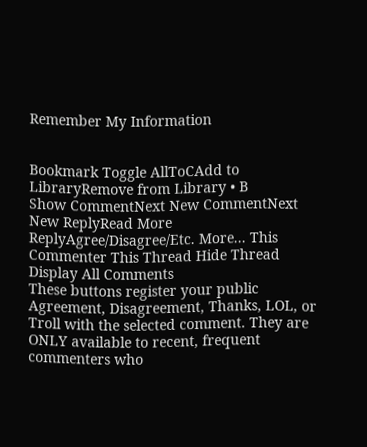Remember My Information


Bookmark Toggle AllToCAdd to LibraryRemove from Library • B
Show CommentNext New CommentNext New ReplyRead More
ReplyAgree/Disagree/Etc. More... This Commenter This Thread Hide Thread Display All Comments
These buttons register your public Agreement, Disagreement, Thanks, LOL, or Troll with the selected comment. They are ONLY available to recent, frequent commenters who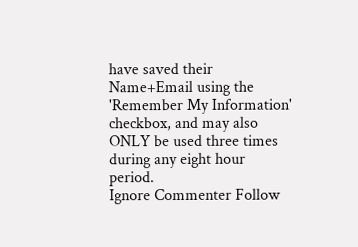have saved their Name+Email using the 'Remember My Information' checkbox, and may also ONLY be used three times during any eight hour period.
Ignore Commenter Follow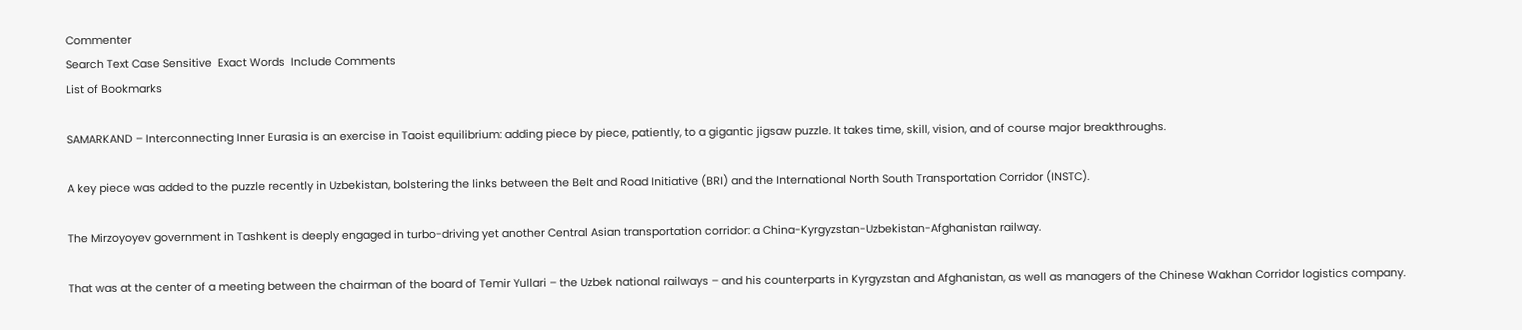Commenter
Search Text Case Sensitive  Exact Words  Include Comments
List of Bookmarks

SAMARKAND – Interconnecting Inner Eurasia is an exercise in Taoist equilibrium: adding piece by piece, patiently, to a gigantic jigsaw puzzle. It takes time, skill, vision, and of course major breakthroughs.

A key piece was added to the puzzle recently in Uzbekistan, bolstering the links between the Belt and Road Initiative (BRI) and the International North South Transportation Corridor (INSTC).

The Mirzoyoyev government in Tashkent is deeply engaged in turbo-driving yet another Central Asian transportation corridor: a China-Kyrgyzstan-Uzbekistan-Afghanistan railway.

That was at the center of a meeting between the chairman of the board of Temir Yullari – the Uzbek national railways – and his counterparts in Kyrgyzstan and Afghanistan, as well as managers of the Chinese Wakhan Corridor logistics company.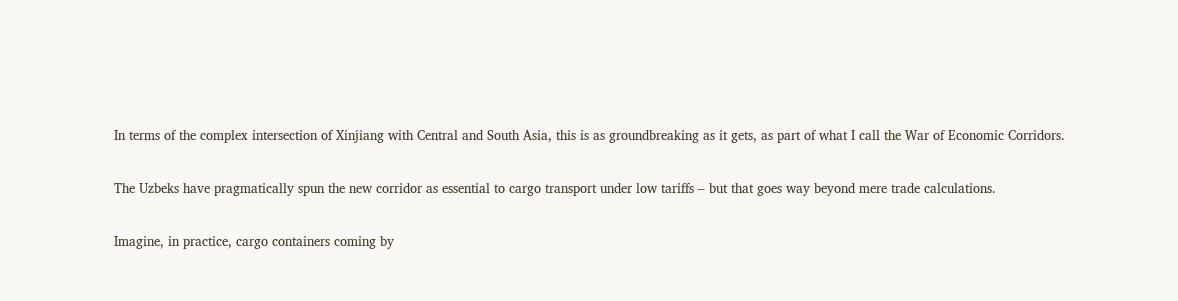In terms of the complex intersection of Xinjiang with Central and South Asia, this is as groundbreaking as it gets, as part of what I call the War of Economic Corridors.

The Uzbeks have pragmatically spun the new corridor as essential to cargo transport under low tariffs – but that goes way beyond mere trade calculations.

Imagine, in practice, cargo containers coming by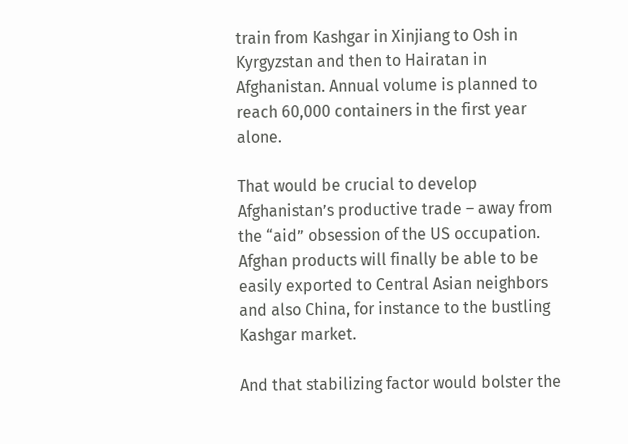train from Kashgar in Xinjiang to Osh in Kyrgyzstan and then to Hairatan in Afghanistan. Annual volume is planned to reach 60,000 containers in the first year alone.

That would be crucial to develop Afghanistan’s productive trade – away from the “aid” obsession of the US occupation. Afghan products will finally be able to be easily exported to Central Asian neighbors and also China, for instance to the bustling Kashgar market.

And that stabilizing factor would bolster the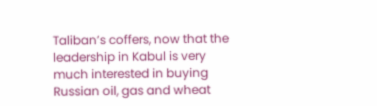Taliban’s coffers, now that the leadership in Kabul is very much interested in buying Russian oil, gas and wheat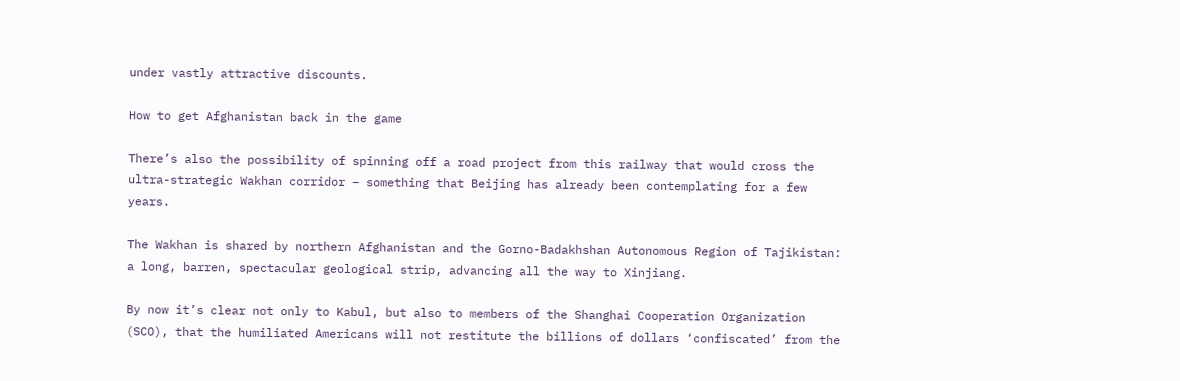under vastly attractive discounts.

How to get Afghanistan back in the game

There’s also the possibility of spinning off a road project from this railway that would cross the ultra-strategic Wakhan corridor – something that Beijing has already been contemplating for a few years.

The Wakhan is shared by northern Afghanistan and the Gorno-Badakhshan Autonomous Region of Tajikistan: a long, barren, spectacular geological strip, advancing all the way to Xinjiang.

By now it’s clear not only to Kabul, but also to members of the Shanghai Cooperation Organization (SCO), that the humiliated Americans will not restitute the billions of dollars ‘confiscated’ from the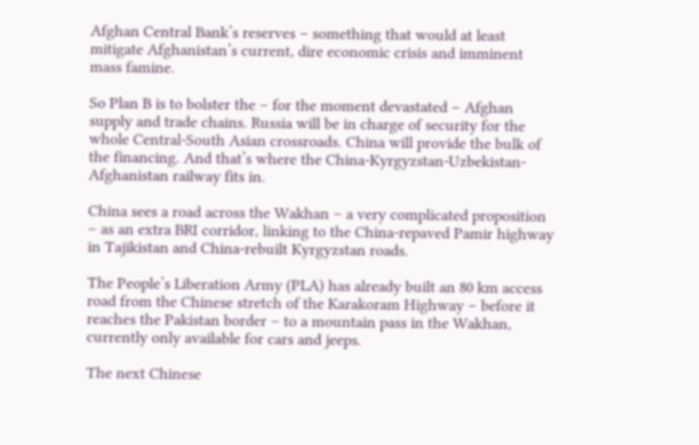Afghan Central Bank’s reserves – something that would at least mitigate Afghanistan’s current, dire economic crisis and imminent mass famine.

So Plan B is to bolster the – for the moment devastated – Afghan supply and trade chains. Russia will be in charge of security for the whole Central-South Asian crossroads. China will provide the bulk of the financing. And that’s where the China-Kyrgyzstan-Uzbekistan-Afghanistan railway fits in.

China sees a road across the Wakhan – a very complicated proposition – as an extra BRI corridor, linking to the China-repaved Pamir highway in Tajikistan and China-rebuilt Kyrgyzstan roads.

The People’s Liberation Army (PLA) has already built an 80 km access road from the Chinese stretch of the Karakoram Highway – before it reaches the Pakistan border – to a mountain pass in the Wakhan, currently only available for cars and jeeps.

The next Chinese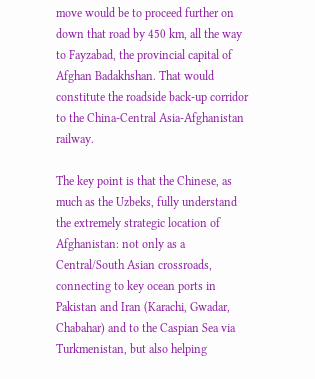move would be to proceed further on down that road by 450 km, all the way to Fayzabad, the provincial capital of Afghan Badakhshan. That would constitute the roadside back-up corridor to the China-Central Asia-Afghanistan railway.

The key point is that the Chinese, as much as the Uzbeks, fully understand the extremely strategic location of Afghanistan: not only as a Central/South Asian crossroads, connecting to key ocean ports in Pakistan and Iran (Karachi, Gwadar, Chabahar) and to the Caspian Sea via Turkmenistan, but also helping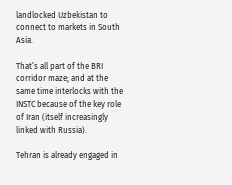landlocked Uzbekistan to connect to markets in South Asia.

That’s all part of the BRI corridor maze; and at the same time interlocks with the INSTC because of the key role of Iran (itself increasingly linked with Russia).

Tehran is already engaged in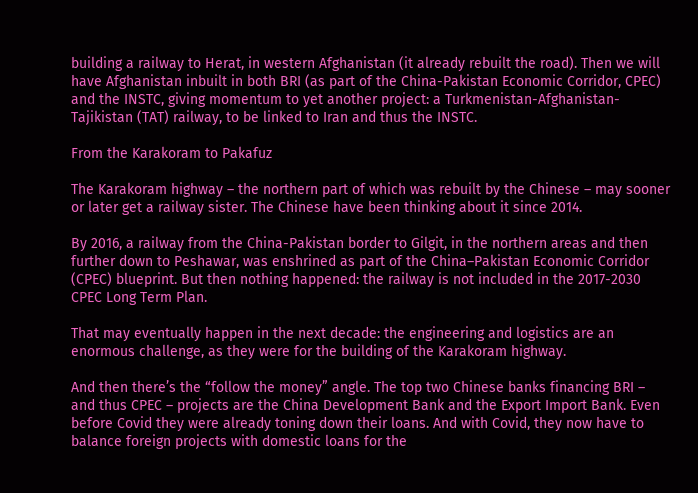building a railway to Herat, in western Afghanistan (it already rebuilt the road). Then we will have Afghanistan inbuilt in both BRI (as part of the China-Pakistan Economic Corridor, CPEC) and the INSTC, giving momentum to yet another project: a Turkmenistan-Afghanistan-Tajikistan (TAT) railway, to be linked to Iran and thus the INSTC.

From the Karakoram to Pakafuz

The Karakoram highway – the northern part of which was rebuilt by the Chinese – may sooner or later get a railway sister. The Chinese have been thinking about it since 2014.

By 2016, a railway from the China-Pakistan border to Gilgit, in the northern areas and then further down to Peshawar, was enshrined as part of the China–Pakistan Economic Corridor (CPEC) blueprint. But then nothing happened: the railway is not included in the 2017-2030 CPEC Long Term Plan.

That may eventually happen in the next decade: the engineering and logistics are an enormous challenge, as they were for the building of the Karakoram highway.

And then there’s the “follow the money” angle. The top two Chinese banks financing BRI – and thus CPEC – projects are the China Development Bank and the Export Import Bank. Even before Covid they were already toning down their loans. And with Covid, they now have to balance foreign projects with domestic loans for the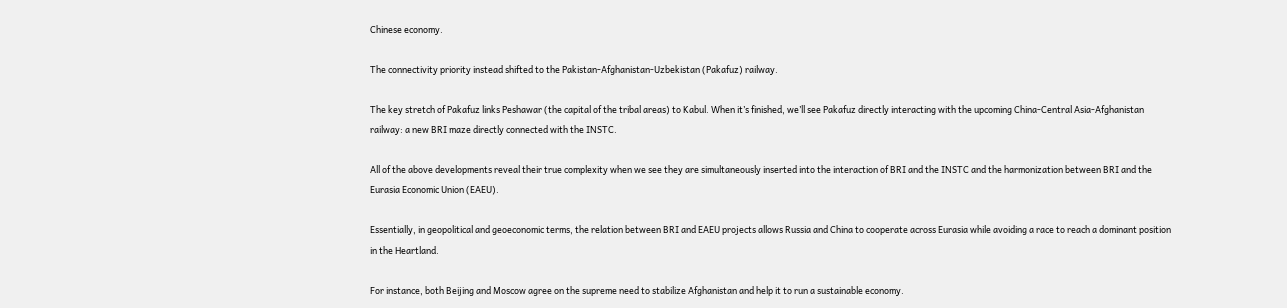Chinese economy.

The connectivity priority instead shifted to the Pakistan-Afghanistan-Uzbekistan (Pakafuz) railway.

The key stretch of Pakafuz links Peshawar (the capital of the tribal areas) to Kabul. When it’s finished, we’ll see Pakafuz directly interacting with the upcoming China-Central Asia-Afghanistan railway: a new BRI maze directly connected with the INSTC.

All of the above developments reveal their true complexity when we see they are simultaneously inserted into the interaction of BRI and the INSTC and the harmonization between BRI and the Eurasia Economic Union (EAEU).

Essentially, in geopolitical and geoeconomic terms, the relation between BRI and EAEU projects allows Russia and China to cooperate across Eurasia while avoiding a race to reach a dominant position in the Heartland.

For instance, both Beijing and Moscow agree on the supreme need to stabilize Afghanistan and help it to run a sustainable economy.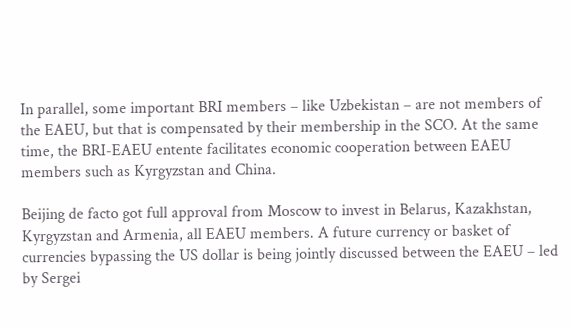In parallel, some important BRI members – like Uzbekistan – are not members of the EAEU, but that is compensated by their membership in the SCO. At the same time, the BRI-EAEU entente facilitates economic cooperation between EAEU members such as Kyrgyzstan and China.

Beijing de facto got full approval from Moscow to invest in Belarus, Kazakhstan, Kyrgyzstan and Armenia, all EAEU members. A future currency or basket of currencies bypassing the US dollar is being jointly discussed between the EAEU – led by Sergei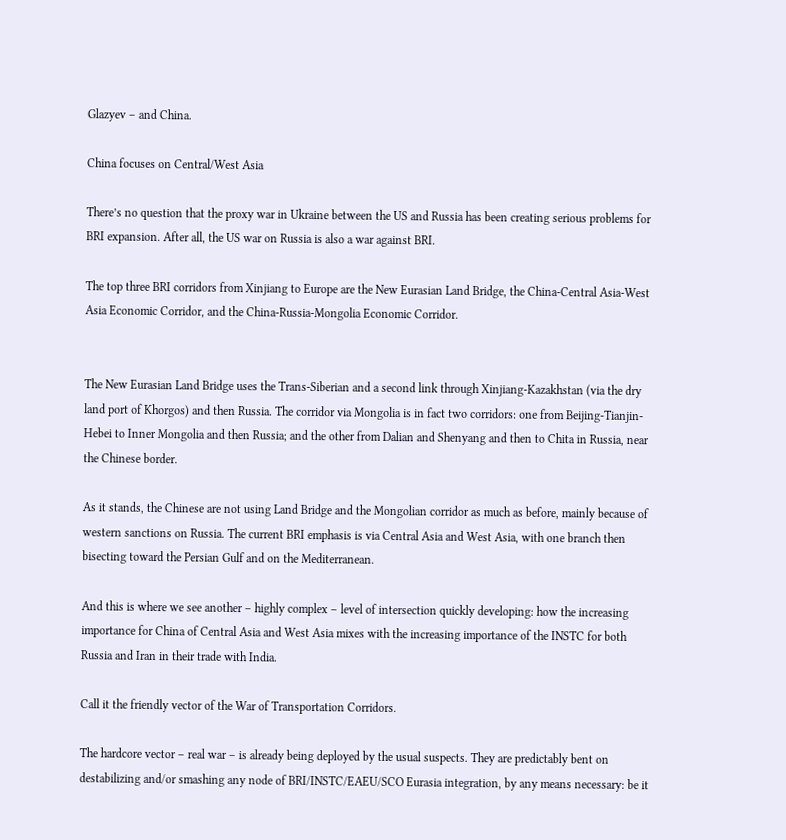Glazyev – and China.

China focuses on Central/West Asia

There’s no question that the proxy war in Ukraine between the US and Russia has been creating serious problems for BRI expansion. After all, the US war on Russia is also a war against BRI.

The top three BRI corridors from Xinjiang to Europe are the New Eurasian Land Bridge, the China-Central Asia-West Asia Economic Corridor, and the China-Russia-Mongolia Economic Corridor.


The New Eurasian Land Bridge uses the Trans-Siberian and a second link through Xinjiang-Kazakhstan (via the dry land port of Khorgos) and then Russia. The corridor via Mongolia is in fact two corridors: one from Beijing-Tianjin-Hebei to Inner Mongolia and then Russia; and the other from Dalian and Shenyang and then to Chita in Russia, near the Chinese border.

As it stands, the Chinese are not using Land Bridge and the Mongolian corridor as much as before, mainly because of western sanctions on Russia. The current BRI emphasis is via Central Asia and West Asia, with one branch then bisecting toward the Persian Gulf and on the Mediterranean.

And this is where we see another – highly complex – level of intersection quickly developing: how the increasing importance for China of Central Asia and West Asia mixes with the increasing importance of the INSTC for both Russia and Iran in their trade with India.

Call it the friendly vector of the War of Transportation Corridors.

The hardcore vector – real war – is already being deployed by the usual suspects. They are predictably bent on destabilizing and/or smashing any node of BRI/INSTC/EAEU/SCO Eurasia integration, by any means necessary: be it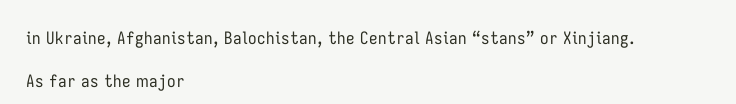in Ukraine, Afghanistan, Balochistan, the Central Asian “stans” or Xinjiang.

As far as the major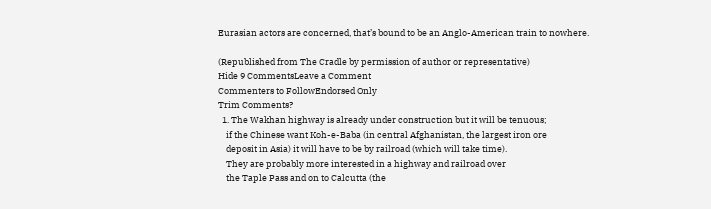Eurasian actors are concerned, that’s bound to be an Anglo-American train to nowhere.

(Republished from The Cradle by permission of author or representative)
Hide 9 CommentsLeave a Comment
Commenters to FollowEndorsed Only
Trim Comments?
  1. The Wakhan highway is already under construction but it will be tenuous;
    if the Chinese want Koh-e-Baba (in central Afghanistan, the largest iron ore
    deposit in Asia) it will have to be by railroad (which will take time).
    They are probably more interested in a highway and railroad over
    the Taple Pass and on to Calcutta (the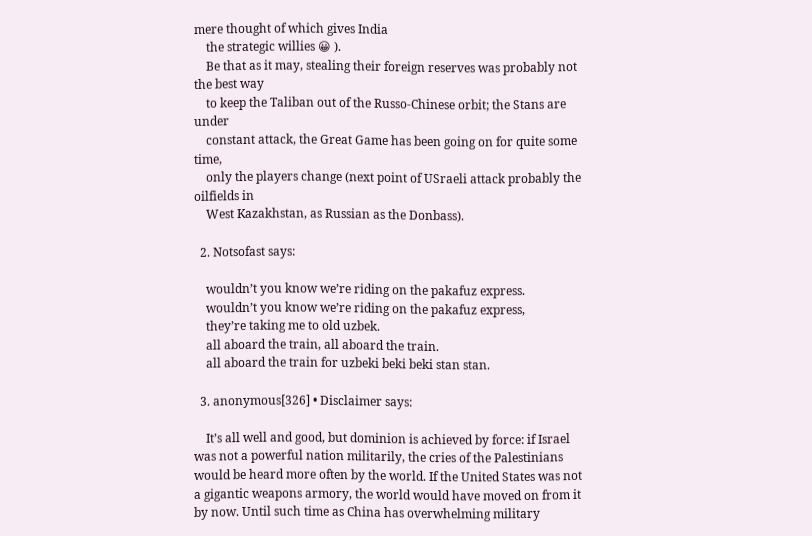mere thought of which gives India
    the strategic willies 😀 ).
    Be that as it may, stealing their foreign reserves was probably not the best way
    to keep the Taliban out of the Russo-Chinese orbit; the Stans are under
    constant attack, the Great Game has been going on for quite some time,
    only the players change (next point of USraeli attack probably the oilfields in
    West Kazakhstan, as Russian as the Donbass).

  2. Notsofast says:

    wouldn’t you know we’re riding on the pakafuz express.
    wouldn’t you know we’re riding on the pakafuz express,
    they’re taking me to old uzbek.
    all aboard the train, all aboard the train.
    all aboard the train for uzbeki beki beki stan stan.

  3. anonymous[326] • Disclaimer says:

    It’s all well and good, but dominion is achieved by force: if Israel was not a powerful nation militarily, the cries of the Palestinians would be heard more often by the world. If the United States was not a gigantic weapons armory, the world would have moved on from it by now. Until such time as China has overwhelming military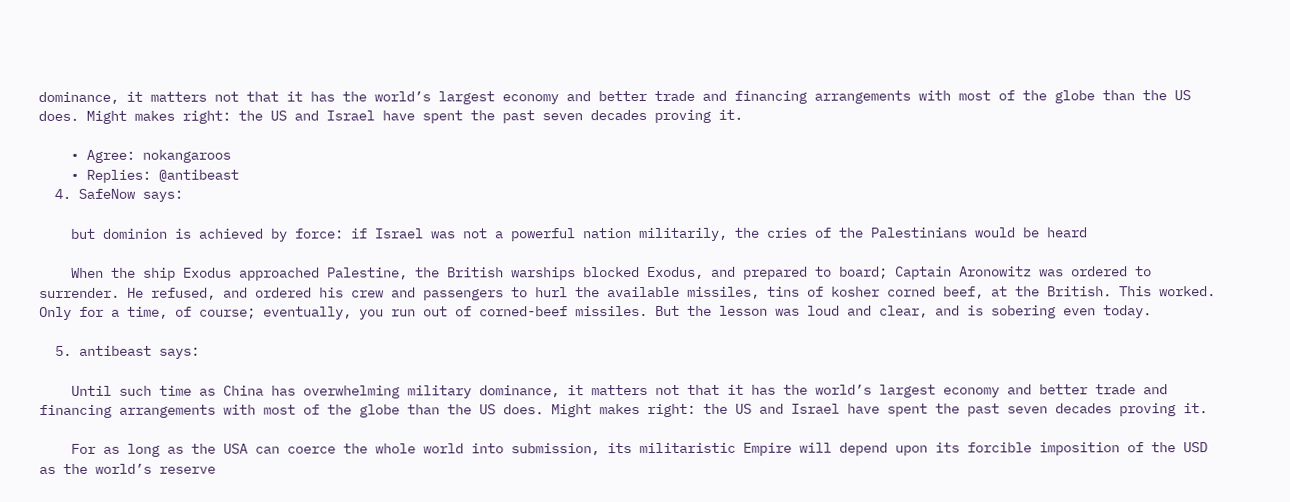dominance, it matters not that it has the world’s largest economy and better trade and financing arrangements with most of the globe than the US does. Might makes right: the US and Israel have spent the past seven decades proving it.

    • Agree: nokangaroos
    • Replies: @antibeast
  4. SafeNow says:

    but dominion is achieved by force: if Israel was not a powerful nation militarily, the cries of the Palestinians would be heard

    When the ship Exodus approached Palestine, the British warships blocked Exodus, and prepared to board; Captain Aronowitz was ordered to surrender. He refused, and ordered his crew and passengers to hurl the available missiles, tins of kosher corned beef, at the British. This worked. Only for a time, of course; eventually, you run out of corned-beef missiles. But the lesson was loud and clear, and is sobering even today.

  5. antibeast says:

    Until such time as China has overwhelming military dominance, it matters not that it has the world’s largest economy and better trade and financing arrangements with most of the globe than the US does. Might makes right: the US and Israel have spent the past seven decades proving it.

    For as long as the USA can coerce the whole world into submission, its militaristic Empire will depend upon its forcible imposition of the USD as the world’s reserve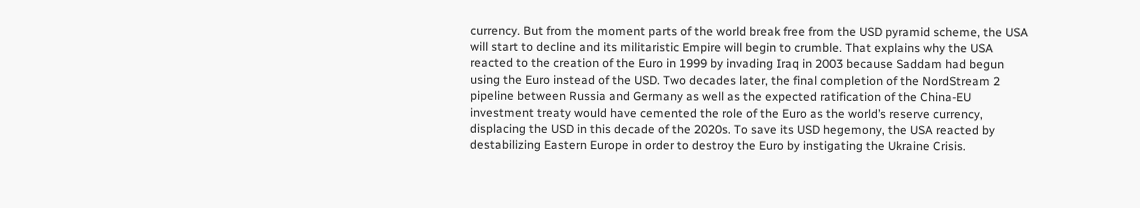currency. But from the moment parts of the world break free from the USD pyramid scheme, the USA will start to decline and its militaristic Empire will begin to crumble. That explains why the USA reacted to the creation of the Euro in 1999 by invading Iraq in 2003 because Saddam had begun using the Euro instead of the USD. Two decades later, the final completion of the NordStream 2 pipeline between Russia and Germany as well as the expected ratification of the China-EU investment treaty would have cemented the role of the Euro as the world’s reserve currency, displacing the USD in this decade of the 2020s. To save its USD hegemony, the USA reacted by destabilizing Eastern Europe in order to destroy the Euro by instigating the Ukraine Crisis.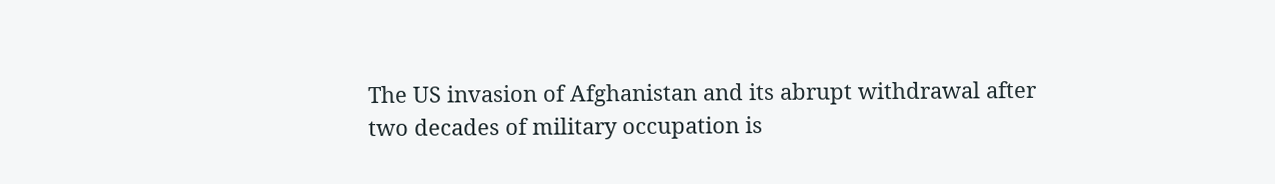The US invasion of Afghanistan and its abrupt withdrawal after two decades of military occupation is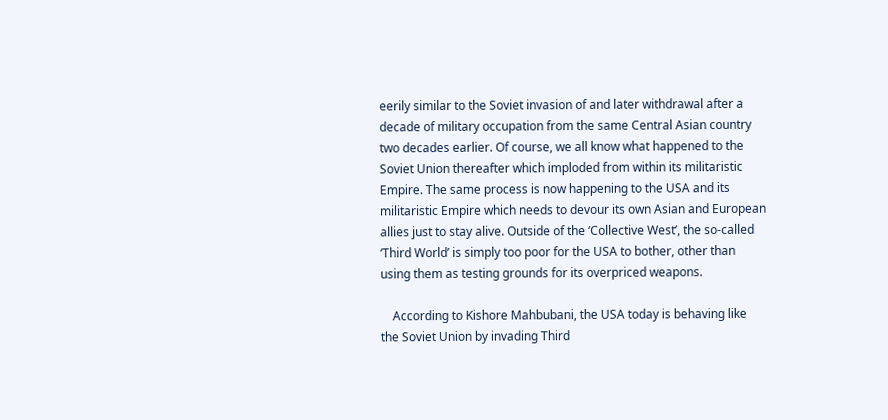eerily similar to the Soviet invasion of and later withdrawal after a decade of military occupation from the same Central Asian country two decades earlier. Of course, we all know what happened to the Soviet Union thereafter which imploded from within its militaristic Empire. The same process is now happening to the USA and its militaristic Empire which needs to devour its own Asian and European allies just to stay alive. Outside of the ‘Collective West’, the so-called ‘Third World’ is simply too poor for the USA to bother, other than using them as testing grounds for its overpriced weapons.

    According to Kishore Mahbubani, the USA today is behaving like the Soviet Union by invading Third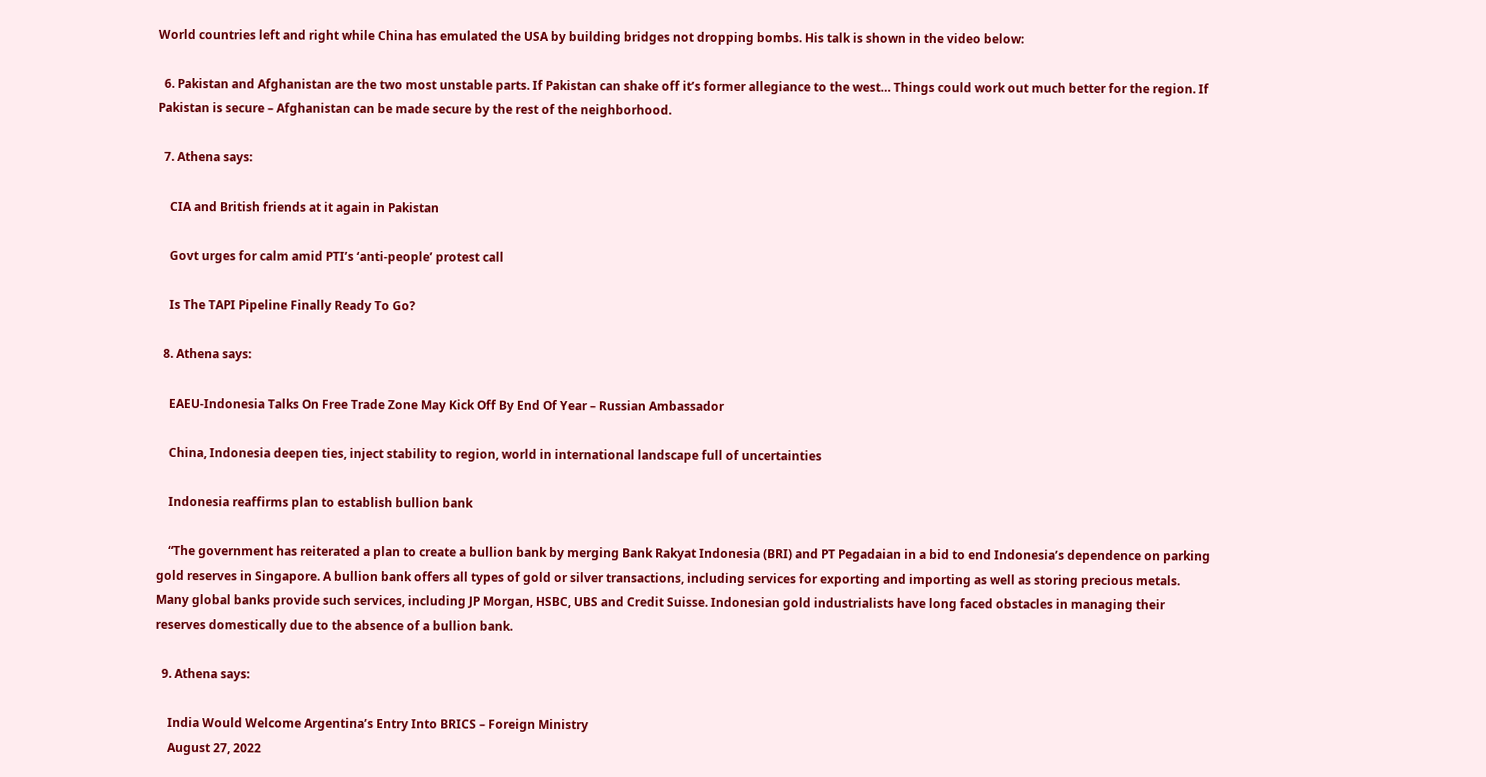World countries left and right while China has emulated the USA by building bridges not dropping bombs. His talk is shown in the video below:

  6. Pakistan and Afghanistan are the two most unstable parts. If Pakistan can shake off it’s former allegiance to the west… Things could work out much better for the region. If Pakistan is secure – Afghanistan can be made secure by the rest of the neighborhood.

  7. Athena says:

    CIA and British friends at it again in Pakistan

    Govt urges for calm amid PTI’s ‘anti-people’ protest call

    Is The TAPI Pipeline Finally Ready To Go?

  8. Athena says:

    EAEU-Indonesia Talks On Free Trade Zone May Kick Off By End Of Year – Russian Ambassador

    China, Indonesia deepen ties, inject stability to region, world in international landscape full of uncertainties

    Indonesia reaffirms plan to establish bullion bank

    “The government has reiterated a plan to create a bullion bank by merging Bank Rakyat Indonesia (BRI) and PT Pegadaian in a bid to end Indonesia’s dependence on parking gold reserves in Singapore. A bullion bank offers all types of gold or silver transactions, including services for exporting and importing as well as storing precious metals. Many global banks provide such services, including JP Morgan, HSBC, UBS and Credit Suisse. Indonesian gold industrialists have long faced obstacles in managing their reserves domestically due to the absence of a bullion bank.

  9. Athena says:

    India Would Welcome Argentina’s Entry Into BRICS – Foreign Ministry
    August 27, 2022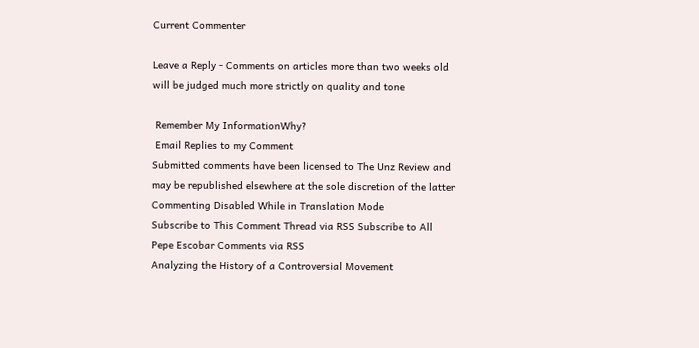Current Commenter

Leave a Reply - Comments on articles more than two weeks old will be judged much more strictly on quality and tone

 Remember My InformationWhy?
 Email Replies to my Comment
Submitted comments have been licensed to The Unz Review and may be republished elsewhere at the sole discretion of the latter
Commenting Disabled While in Translation Mode
Subscribe to This Comment Thread via RSS Subscribe to All Pepe Escobar Comments via RSS
Analyzing the History of a Controversial Movement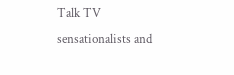Talk TV sensationalists and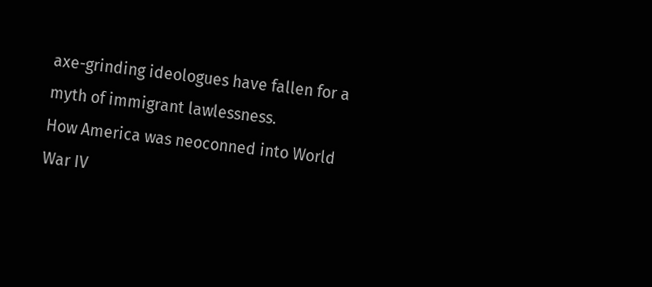axe-grinding ideologues have fallen for a myth of immigrant lawlessness.
How America was neoconned into World War IV